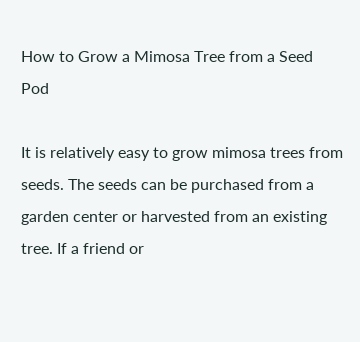How to Grow a Mimosa Tree from a Seed Pod

It is relatively easy to grow mimosa trees from seeds. The seeds can be purchased from a garden center or harvested from an existing tree. If a friend or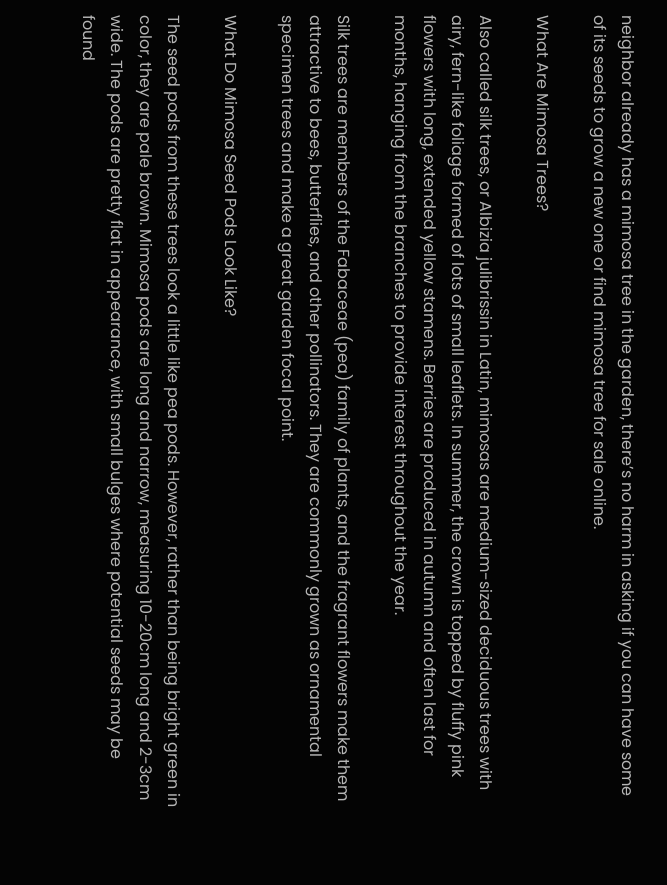neighbor already has a mimosa tree in the garden, there’s no harm in asking if you can have some of its seeds to grow a new one or find mimosa tree for sale online.

What Are Mimosa Trees?

Also called silk trees, or Albizia julibrissin in Latin, mimosas are medium-sized deciduous trees with airy, fern-like foliage formed of lots of small leaflets. In summer, the crown is topped by fluffy pink flowers with long, extended yellow stamens. Berries are produced in autumn and often last for months, hanging from the branches to provide interest throughout the year.

Silk trees are members of the Fabaceae (pea) family of plants, and the fragrant flowers make them attractive to bees, butterflies, and other pollinators. They are commonly grown as ornamental specimen trees and make a great garden focal point.

What Do Mimosa Seed Pods Look Like?

The seed pods from these trees look a little like pea pods. However, rather than being bright green in color, they are pale brown. Mimosa pods are long and narrow, measuring 10-20cm long and 2-3cm wide. The pods are pretty flat in appearance, with small bulges where potential seeds may be found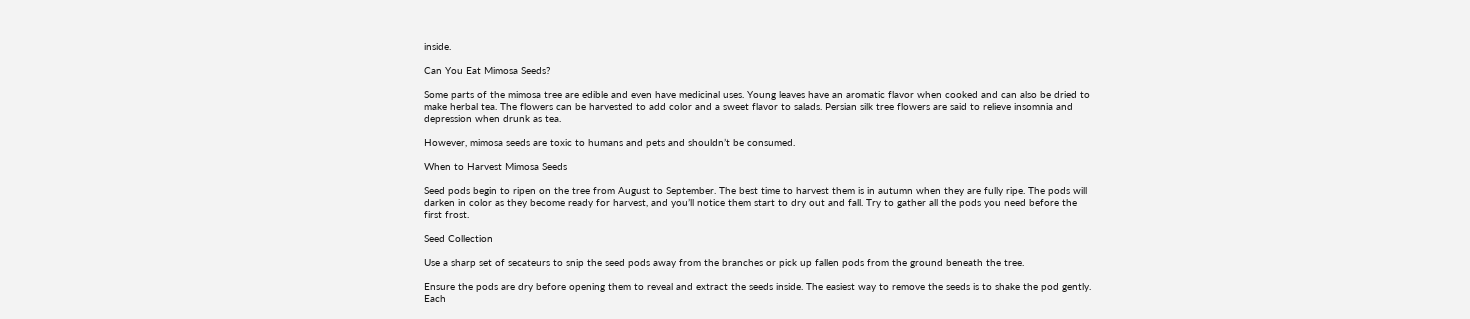inside.

Can You Eat Mimosa Seeds?

Some parts of the mimosa tree are edible and even have medicinal uses. Young leaves have an aromatic flavor when cooked and can also be dried to make herbal tea. The flowers can be harvested to add color and a sweet flavor to salads. Persian silk tree flowers are said to relieve insomnia and depression when drunk as tea.

However, mimosa seeds are toxic to humans and pets and shouldn’t be consumed.

When to Harvest Mimosa Seeds

Seed pods begin to ripen on the tree from August to September. The best time to harvest them is in autumn when they are fully ripe. The pods will darken in color as they become ready for harvest, and you’ll notice them start to dry out and fall. Try to gather all the pods you need before the first frost.

Seed Collection

Use a sharp set of secateurs to snip the seed pods away from the branches or pick up fallen pods from the ground beneath the tree.

Ensure the pods are dry before opening them to reveal and extract the seeds inside. The easiest way to remove the seeds is to shake the pod gently. Each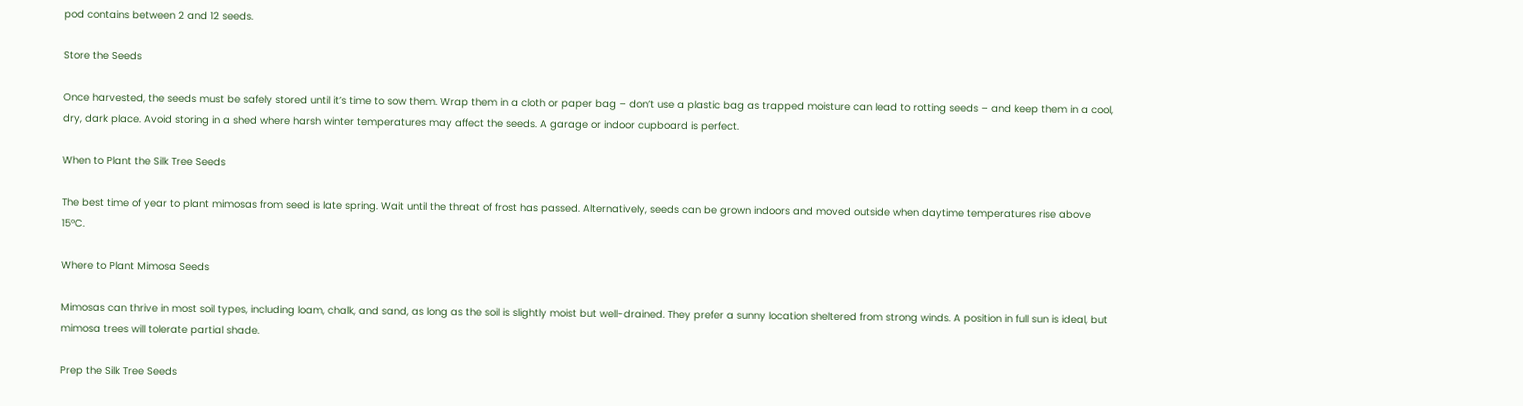pod contains between 2 and 12 seeds.

Store the Seeds

Once harvested, the seeds must be safely stored until it’s time to sow them. Wrap them in a cloth or paper bag – don’t use a plastic bag as trapped moisture can lead to rotting seeds – and keep them in a cool, dry, dark place. Avoid storing in a shed where harsh winter temperatures may affect the seeds. A garage or indoor cupboard is perfect.

When to Plant the Silk Tree Seeds

The best time of year to plant mimosas from seed is late spring. Wait until the threat of frost has passed. Alternatively, seeds can be grown indoors and moved outside when daytime temperatures rise above 15ºC.

Where to Plant Mimosa Seeds

Mimosas can thrive in most soil types, including loam, chalk, and sand, as long as the soil is slightly moist but well-drained. They prefer a sunny location sheltered from strong winds. A position in full sun is ideal, but mimosa trees will tolerate partial shade.

Prep the Silk Tree Seeds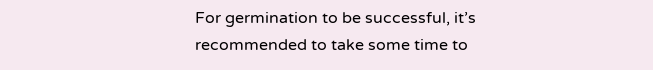For germination to be successful, it’s recommended to take some time to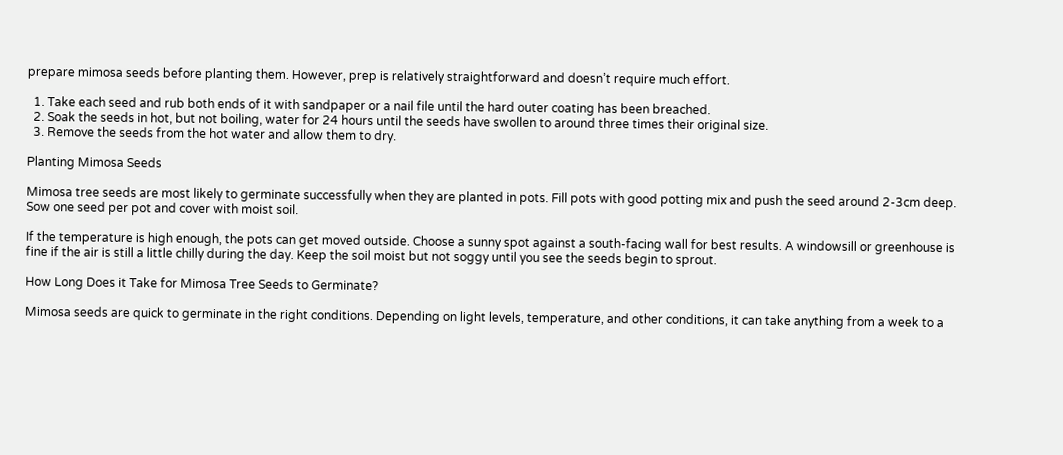prepare mimosa seeds before planting them. However, prep is relatively straightforward and doesn’t require much effort.

  1. Take each seed and rub both ends of it with sandpaper or a nail file until the hard outer coating has been breached.
  2. Soak the seeds in hot, but not boiling, water for 24 hours until the seeds have swollen to around three times their original size.
  3. Remove the seeds from the hot water and allow them to dry.

Planting Mimosa Seeds

Mimosa tree seeds are most likely to germinate successfully when they are planted in pots. Fill pots with good potting mix and push the seed around 2-3cm deep. Sow one seed per pot and cover with moist soil.

If the temperature is high enough, the pots can get moved outside. Choose a sunny spot against a south-facing wall for best results. A windowsill or greenhouse is fine if the air is still a little chilly during the day. Keep the soil moist but not soggy until you see the seeds begin to sprout.

How Long Does it Take for Mimosa Tree Seeds to Germinate?

Mimosa seeds are quick to germinate in the right conditions. Depending on light levels, temperature, and other conditions, it can take anything from a week to a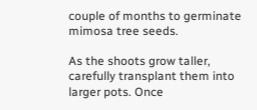couple of months to germinate mimosa tree seeds.

As the shoots grow taller, carefully transplant them into larger pots. Once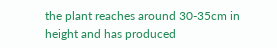the plant reaches around 30-35cm in height and has produced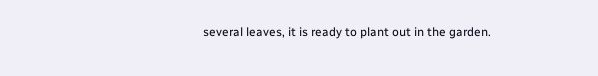several leaves, it is ready to plant out in the garden.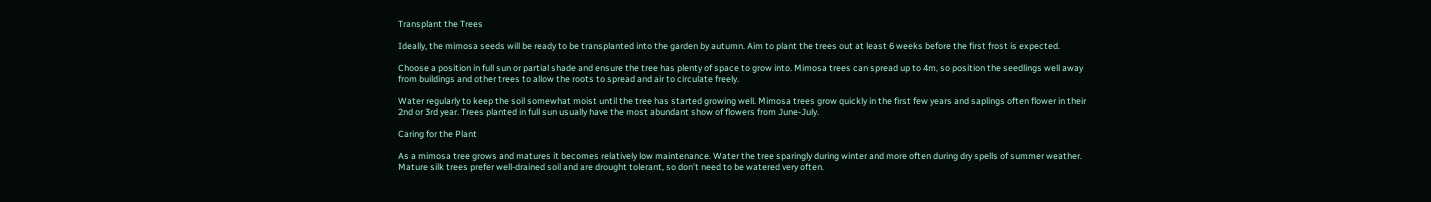Transplant the Trees

Ideally, the mimosa seeds will be ready to be transplanted into the garden by autumn. Aim to plant the trees out at least 6 weeks before the first frost is expected.

Choose a position in full sun or partial shade and ensure the tree has plenty of space to grow into. Mimosa trees can spread up to 4m, so position the seedlings well away from buildings and other trees to allow the roots to spread and air to circulate freely.

Water regularly to keep the soil somewhat moist until the tree has started growing well. Mimosa trees grow quickly in the first few years and saplings often flower in their 2nd or 3rd year. Trees planted in full sun usually have the most abundant show of flowers from June-July.

Caring for the Plant

As a mimosa tree grows and matures it becomes relatively low maintenance. Water the tree sparingly during winter and more often during dry spells of summer weather. Mature silk trees prefer well-drained soil and are drought tolerant, so don’t need to be watered very often.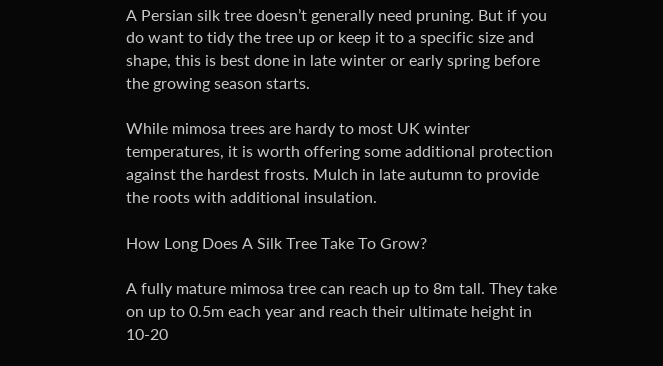A Persian silk tree doesn’t generally need pruning. But if you do want to tidy the tree up or keep it to a specific size and shape, this is best done in late winter or early spring before the growing season starts.

While mimosa trees are hardy to most UK winter temperatures, it is worth offering some additional protection against the hardest frosts. Mulch in late autumn to provide the roots with additional insulation.

How Long Does A Silk Tree Take To Grow?

A fully mature mimosa tree can reach up to 8m tall. They take on up to 0.5m each year and reach their ultimate height in 10-20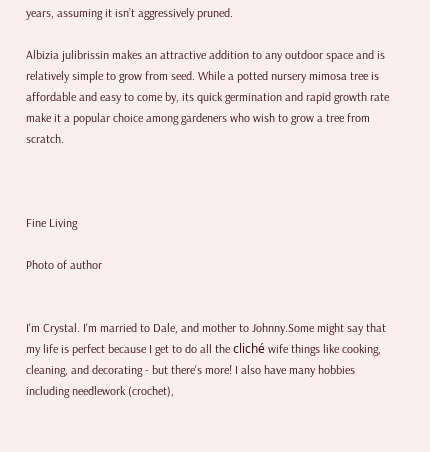years, assuming it isn’t aggressively pruned.

Albizia julibrissin makes an attractive addition to any outdoor space and is relatively simple to grow from seed. While a potted nursery mimosa tree is affordable and easy to come by, its quick germination and rapid growth rate make it a popular choice among gardeners who wish to grow a tree from scratch.



Fine Living

Photo of author


I'm Crystal. I'm married to Dale, and mother to Johnny.Some might say that my life is perfect because I get to do all the cliché wife things like cooking, cleaning, and decorating - but there's more! I also have many hobbies including needlework (crochet),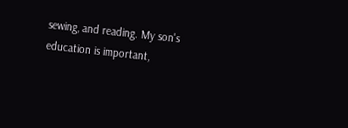sewing, and reading. My son's education is important,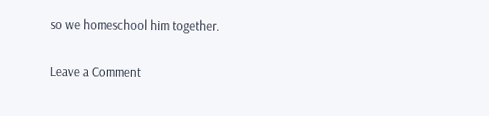so we homeschool him together.

Leave a Comment